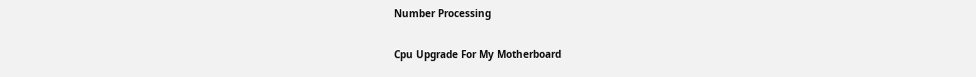Number Processing

Cpu Upgrade For My Motherboard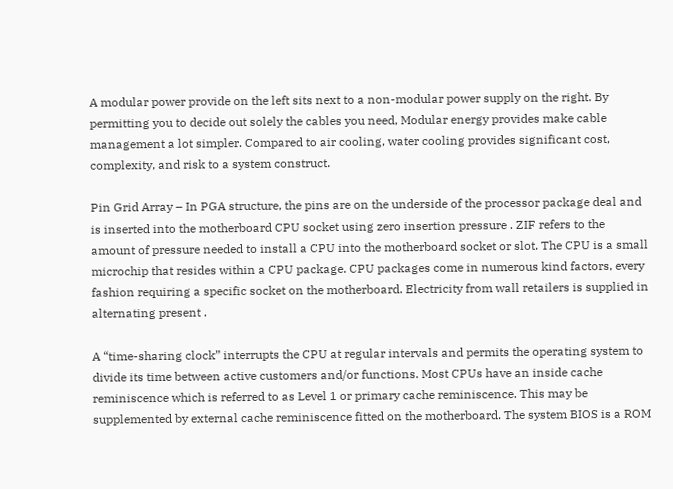A modular power provide on the left sits next to a non-modular power supply on the right. By permitting you to decide out solely the cables you need, Modular energy provides make cable management a lot simpler. Compared to air cooling, water cooling provides significant cost, complexity, and risk to a system construct.

Pin Grid Array – In PGA structure, the pins are on the underside of the processor package deal and is inserted into the motherboard CPU socket using zero insertion pressure . ZIF refers to the amount of pressure needed to install a CPU into the motherboard socket or slot. The CPU is a small microchip that resides within a CPU package. CPU packages come in numerous kind factors, every fashion requiring a specific socket on the motherboard. Electricity from wall retailers is supplied in alternating present .

A “time-sharing clock” interrupts the CPU at regular intervals and permits the operating system to divide its time between active customers and/or functions. Most CPUs have an inside cache reminiscence which is referred to as Level 1 or primary cache reminiscence. This may be supplemented by external cache reminiscence fitted on the motherboard. The system BIOS is a ROM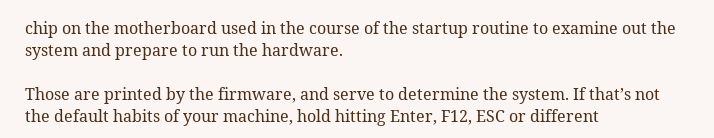chip on the motherboard used in the course of the startup routine to examine out the system and prepare to run the hardware.

Those are printed by the firmware, and serve to determine the system. If that’s not the default habits of your machine, hold hitting Enter, F12, ESC or different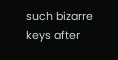such bizarre keys after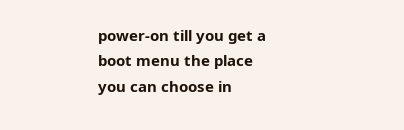power-on till you get a boot menu the place you can choose in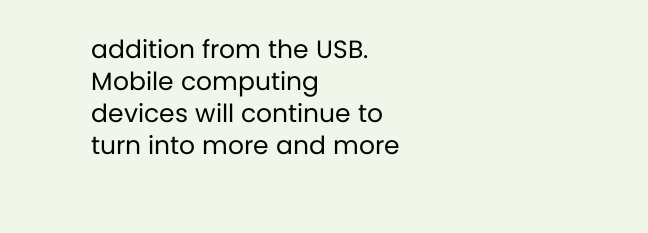addition from the USB. Mobile computing devices will continue to turn into more and more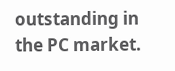outstanding in the PC market.